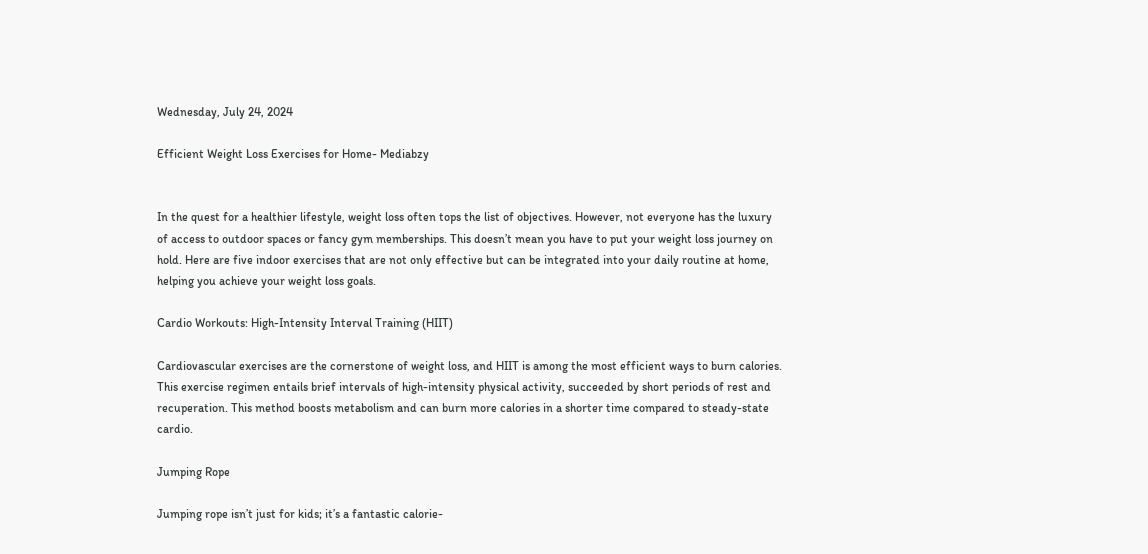Wednesday, July 24, 2024

Efficient Weight Loss Exercises for Home- Mediabzy


In the quest for a healthier lifestyle, weight loss often tops the list of objectives. However, not everyone has the luxury of access to outdoor spaces or fancy gym memberships. This doesn’t mean you have to put your weight loss journey on hold. Here are five indoor exercises that are not only effective but can be integrated into your daily routine at home, helping you achieve your weight loss goals.

Cardio Workouts: High-Intensity Interval Training (HIIT)

Cardiovascular exercises are the cornerstone of weight loss, and HIIT is among the most efficient ways to burn calories. This exercise regimen entails brief intervals of high-intensity physical activity, succeeded by short periods of rest and recuperation. This method boosts metabolism and can burn more calories in a shorter time compared to steady-state cardio.

Jumping Rope

Jumping rope isn’t just for kids; it’s a fantastic calorie-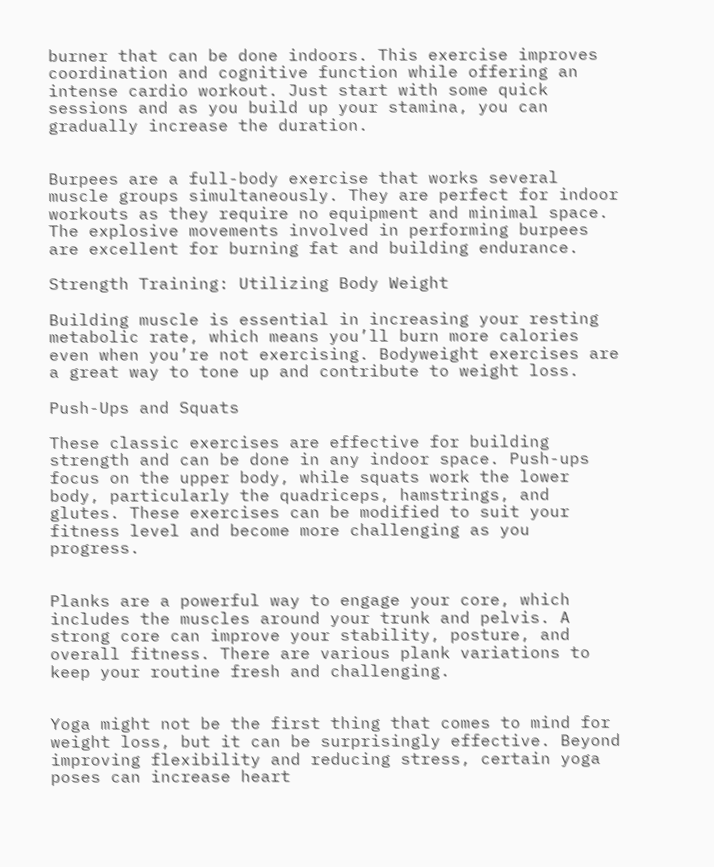burner that can be done indoors. This exercise improves coordination and cognitive function while offering an intense cardio workout. Just start with some quick sessions and as you build up your stamina, you can gradually increase the duration.


Burpees are a full-body exercise that works several muscle groups simultaneously. They are perfect for indoor workouts as they require no equipment and minimal space. The explosive movements involved in performing burpees are excellent for burning fat and building endurance.

Strength Training: Utilizing Body Weight

Building muscle is essential in increasing your resting metabolic rate, which means you’ll burn more calories even when you’re not exercising. Bodyweight exercises are a great way to tone up and contribute to weight loss.

Push-Ups and Squats

These classic exercises are effective for building strength and can be done in any indoor space. Push-ups focus on the upper body, while squats work the lower body, particularly the quadriceps, hamstrings, and glutes. These exercises can be modified to suit your fitness level and become more challenging as you progress.


Planks are a powerful way to engage your core, which includes the muscles around your trunk and pelvis. A strong core can improve your stability, posture, and overall fitness. There are various plank variations to keep your routine fresh and challenging.


Yoga might not be the first thing that comes to mind for weight loss, but it can be surprisingly effective. Beyond improving flexibility and reducing stress, certain yoga poses can increase heart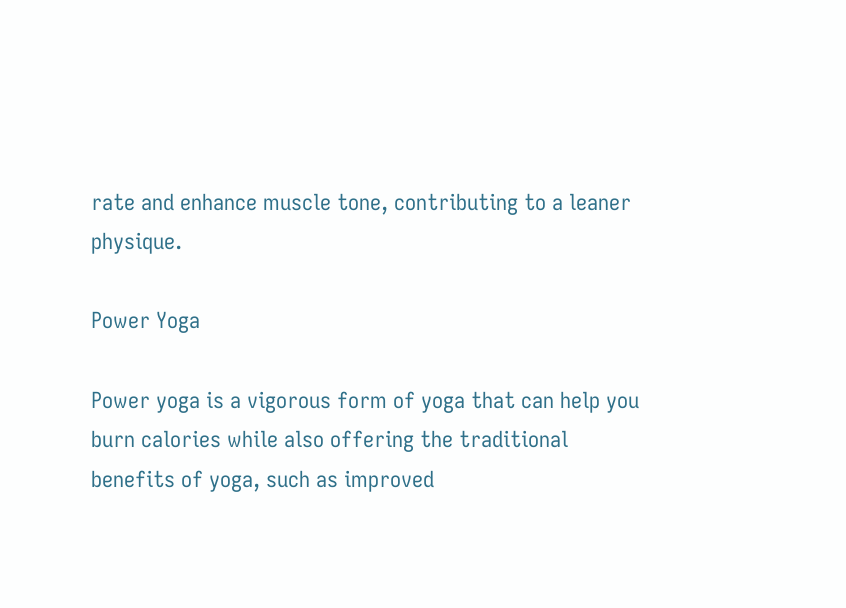rate and enhance muscle tone, contributing to a leaner physique.

Power Yoga

Power yoga is a vigorous form of yoga that can help you burn calories while also offering the traditional benefits of yoga, such as improved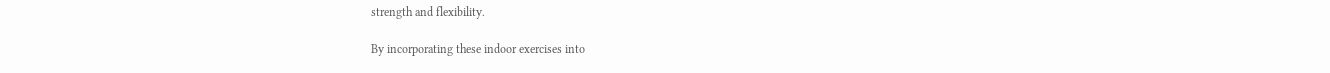strength and flexibility.

By incorporating these indoor exercises into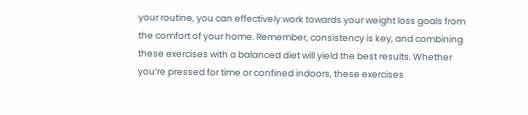your routine, you can effectively work towards your weight loss goals from the comfort of your home. Remember, consistency is key, and combining these exercises with a balanced diet will yield the best results. Whether you’re pressed for time or confined indoors, these exercises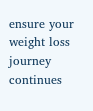ensure your weight loss journey continues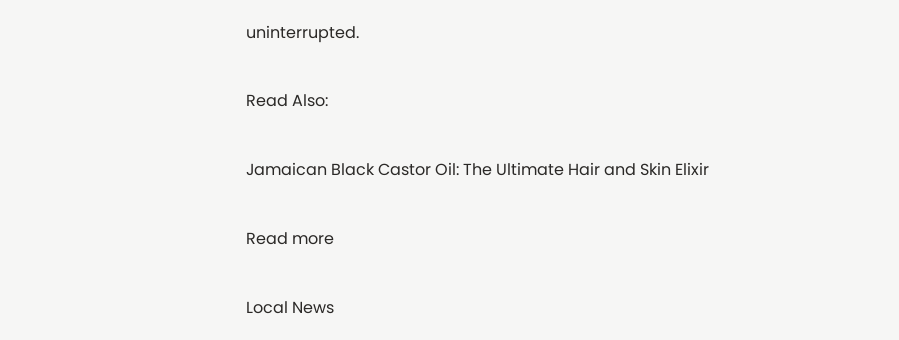uninterrupted.

Read Also:

Jamaican Black Castor Oil: The Ultimate Hair and Skin Elixir

Read more

Local News